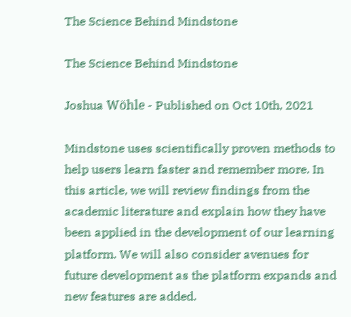The Science Behind Mindstone

The Science Behind Mindstone

Joshua Wöhle - Published on Oct 10th, 2021

Mindstone uses scientifically proven methods to help users learn faster and remember more. In this article, we will review findings from the academic literature and explain how they have been applied in the development of our learning platform. We will also consider avenues for future development as the platform expands and new features are added.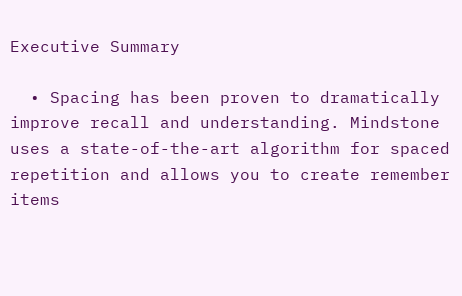Executive Summary

  • Spacing has been proven to dramatically improve recall and understanding. Mindstone uses a state-of-the-art algorithm for spaced repetition and allows you to create remember items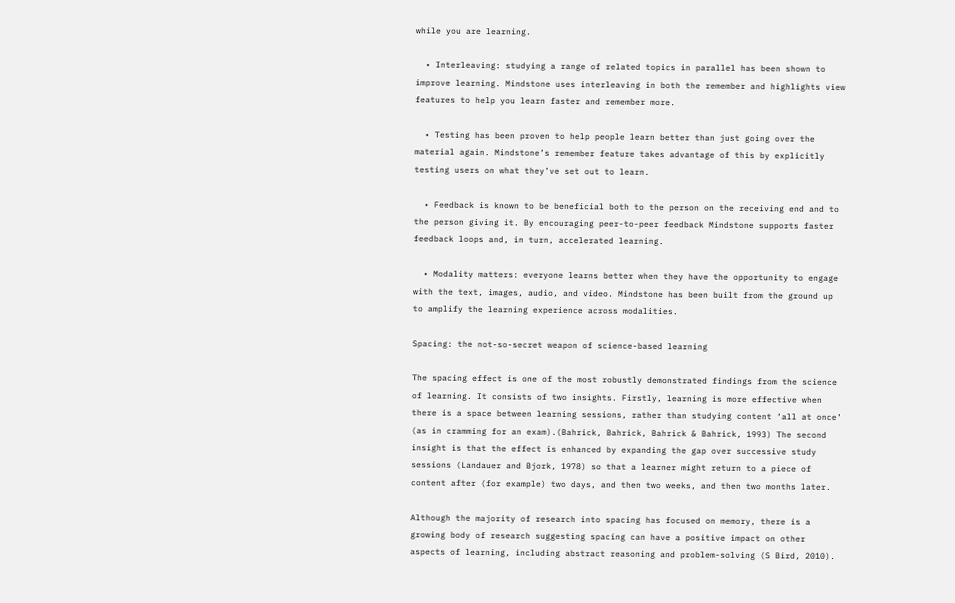while you are learning.

  • Interleaving: studying a range of related topics in parallel has been shown to improve learning. Mindstone uses interleaving in both the remember and highlights view features to help you learn faster and remember more.

  • Testing has been proven to help people learn better than just going over the material again. Mindstone’s remember feature takes advantage of this by explicitly testing users on what they’ve set out to learn.

  • Feedback is known to be beneficial both to the person on the receiving end and to the person giving it. By encouraging peer-to-peer feedback Mindstone supports faster feedback loops and, in turn, accelerated learning.

  • Modality matters: everyone learns better when they have the opportunity to engage with the text, images, audio, and video. Mindstone has been built from the ground up to amplify the learning experience across modalities.

Spacing: the not-so-secret weapon of science-based learning

The spacing effect is one of the most robustly demonstrated findings from the science of learning. It consists of two insights. Firstly, learning is more effective when there is a space between learning sessions, rather than studying content ‘all at once’ (as in cramming for an exam).(Bahrick, Bahrick, Bahrick & Bahrick, 1993) The second insight is that the effect is enhanced by expanding the gap over successive study sessions (Landauer and Bjork, 1978) so that a learner might return to a piece of content after (for example) two days, and then two weeks, and then two months later.

Although the majority of research into spacing has focused on memory, there is a growing body of research suggesting spacing can have a positive impact on other aspects of learning, including abstract reasoning and problem-solving (S Bird, 2010).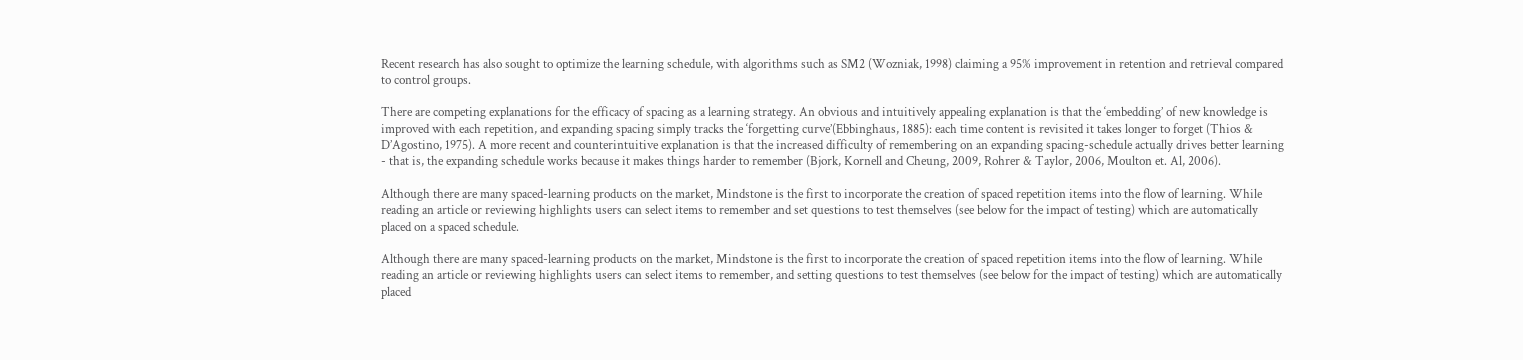Recent research has also sought to optimize the learning schedule, with algorithms such as SM2 (Wozniak, 1998) claiming a 95% improvement in retention and retrieval compared to control groups.

There are competing explanations for the efficacy of spacing as a learning strategy. An obvious and intuitively appealing explanation is that the ‘embedding’ of new knowledge is improved with each repetition, and expanding spacing simply tracks the ‘forgetting curve’(Ebbinghaus, 1885): each time content is revisited it takes longer to forget (Thios & D’Agostino, 1975). A more recent and counterintuitive explanation is that the increased difficulty of remembering on an expanding spacing-schedule actually drives better learning - that is, the expanding schedule works because it makes things harder to remember (Bjork, Kornell and Cheung, 2009, Rohrer & Taylor, 2006, Moulton et. Al, 2006).

Although there are many spaced-learning products on the market, Mindstone is the first to incorporate the creation of spaced repetition items into the flow of learning. While reading an article or reviewing highlights users can select items to remember and set questions to test themselves (see below for the impact of testing) which are automatically placed on a spaced schedule.

Although there are many spaced-learning products on the market, Mindstone is the first to incorporate the creation of spaced repetition items into the flow of learning. While reading an article or reviewing highlights users can select items to remember, and setting questions to test themselves (see below for the impact of testing) which are automatically placed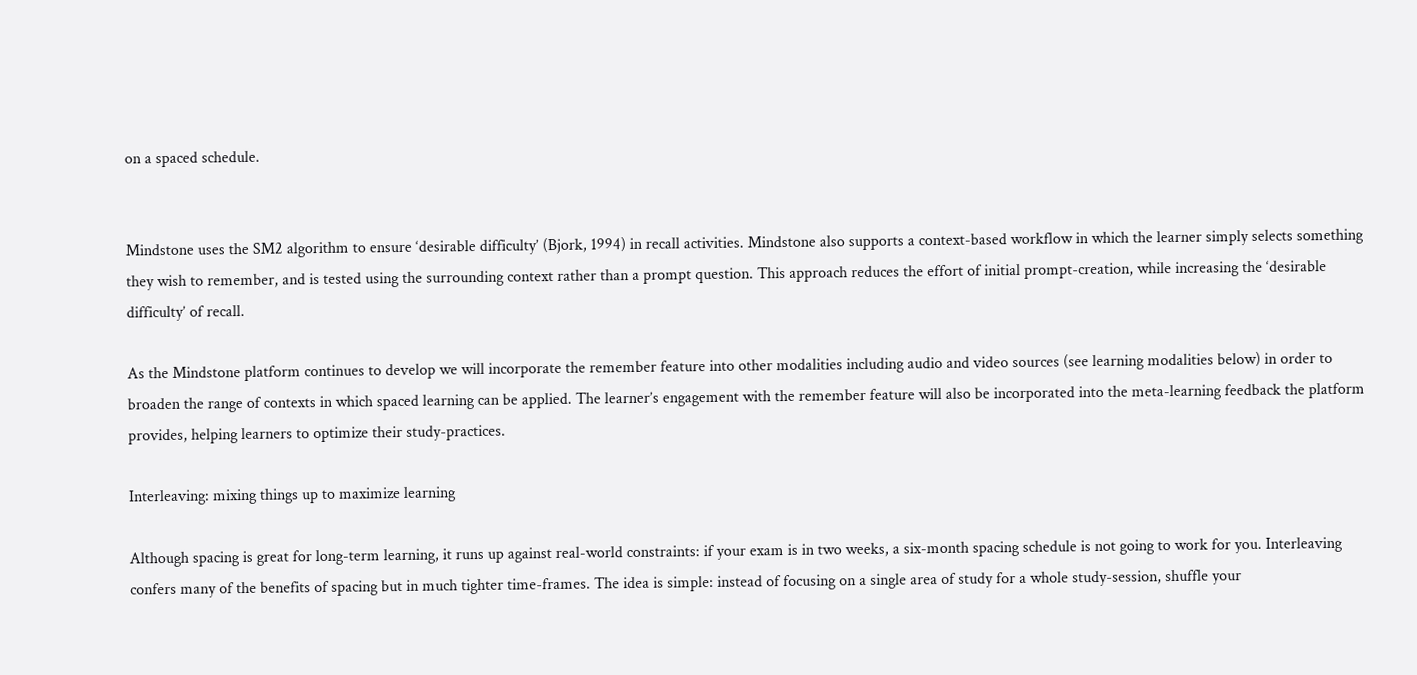on a spaced schedule.


Mindstone uses the SM2 algorithm to ensure ‘desirable difficulty’ (Bjork, 1994) in recall activities. Mindstone also supports a context-based workflow in which the learner simply selects something they wish to remember, and is tested using the surrounding context rather than a prompt question. This approach reduces the effort of initial prompt-creation, while increasing the ‘desirable difficulty’ of recall.

As the Mindstone platform continues to develop we will incorporate the remember feature into other modalities including audio and video sources (see learning modalities below) in order to broaden the range of contexts in which spaced learning can be applied. The learner’s engagement with the remember feature will also be incorporated into the meta-learning feedback the platform provides, helping learners to optimize their study-practices.

Interleaving: mixing things up to maximize learning

Although spacing is great for long-term learning, it runs up against real-world constraints: if your exam is in two weeks, a six-month spacing schedule is not going to work for you. Interleaving confers many of the benefits of spacing but in much tighter time-frames. The idea is simple: instead of focusing on a single area of study for a whole study-session, shuffle your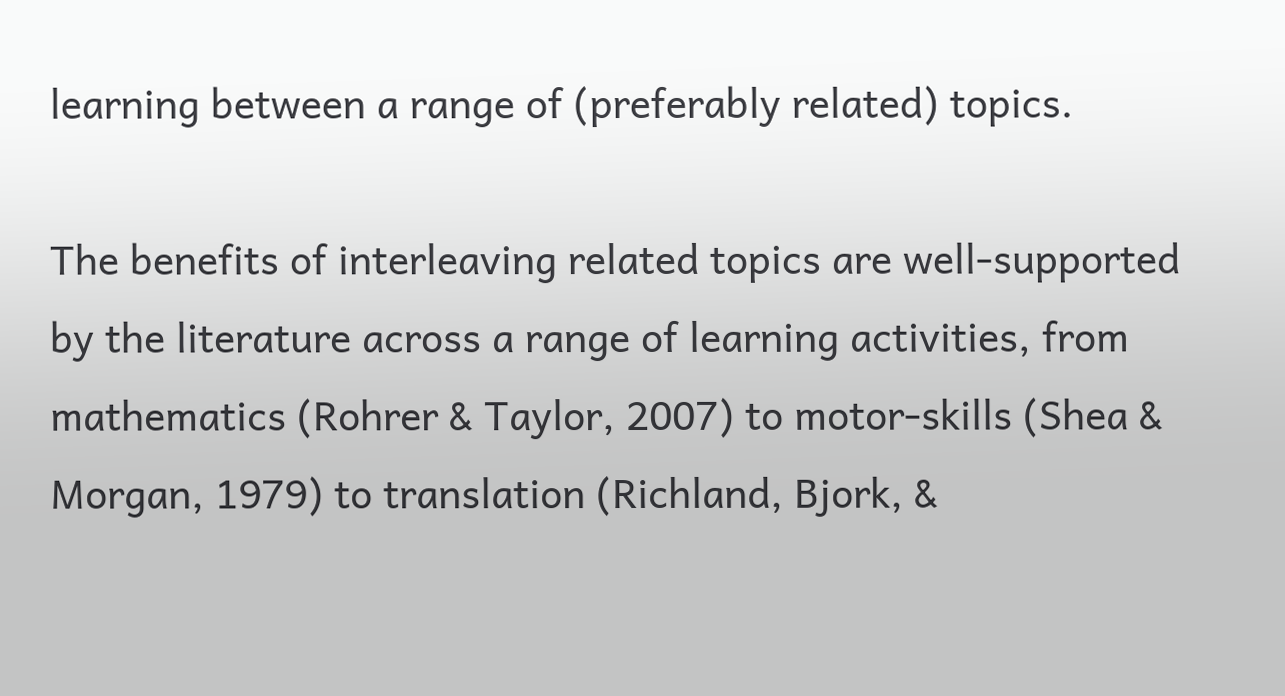learning between a range of (preferably related) topics.

The benefits of interleaving related topics are well-supported by the literature across a range of learning activities, from mathematics (Rohrer & Taylor, 2007) to motor-skills (Shea & Morgan, 1979) to translation (Richland, Bjork, &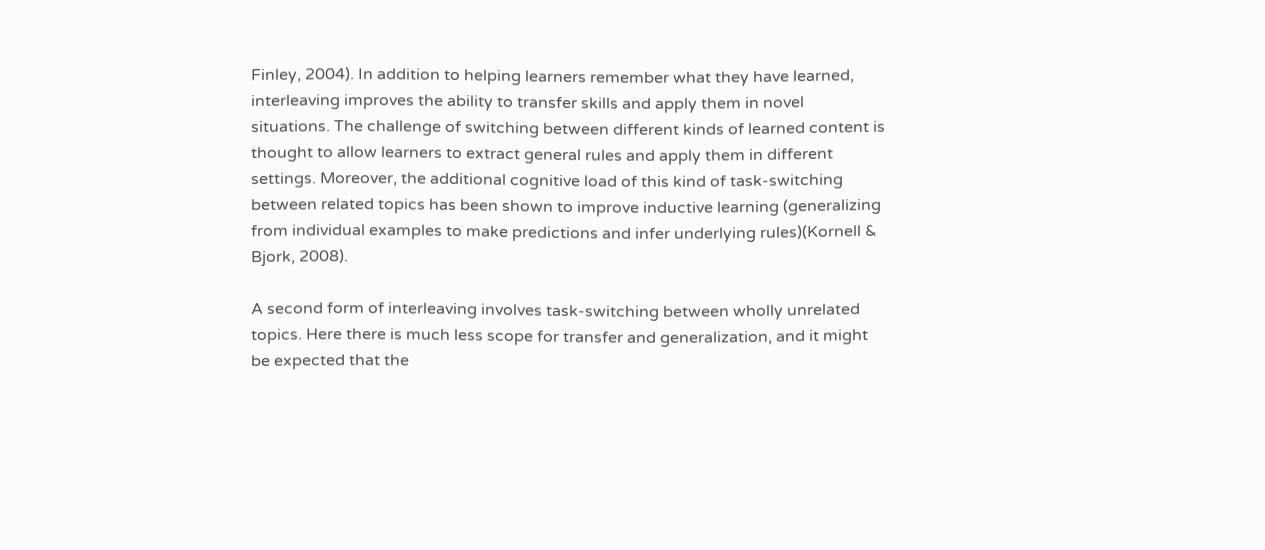Finley, 2004). In addition to helping learners remember what they have learned, interleaving improves the ability to transfer skills and apply them in novel situations. The challenge of switching between different kinds of learned content is thought to allow learners to extract general rules and apply them in different settings. Moreover, the additional cognitive load of this kind of task-switching between related topics has been shown to improve inductive learning (generalizing from individual examples to make predictions and infer underlying rules)(Kornell & Bjork, 2008).

A second form of interleaving involves task-switching between wholly unrelated topics. Here there is much less scope for transfer and generalization, and it might be expected that the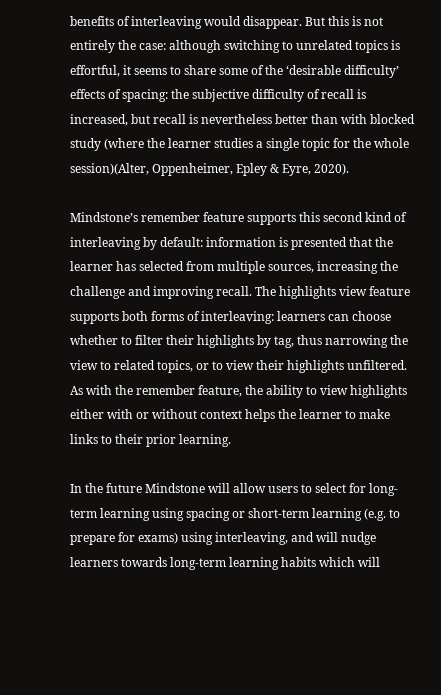benefits of interleaving would disappear. But this is not entirely the case: although switching to unrelated topics is effortful, it seems to share some of the ‘desirable difficulty’ effects of spacing: the subjective difficulty of recall is increased, but recall is nevertheless better than with blocked study (where the learner studies a single topic for the whole session)(Alter, Oppenheimer, Epley & Eyre, 2020).

Mindstone’s remember feature supports this second kind of interleaving by default: information is presented that the learner has selected from multiple sources, increasing the challenge and improving recall. The highlights view feature supports both forms of interleaving: learners can choose whether to filter their highlights by tag, thus narrowing the view to related topics, or to view their highlights unfiltered. As with the remember feature, the ability to view highlights either with or without context helps the learner to make links to their prior learning.

In the future Mindstone will allow users to select for long-term learning using spacing or short-term learning (e.g. to prepare for exams) using interleaving, and will nudge learners towards long-term learning habits which will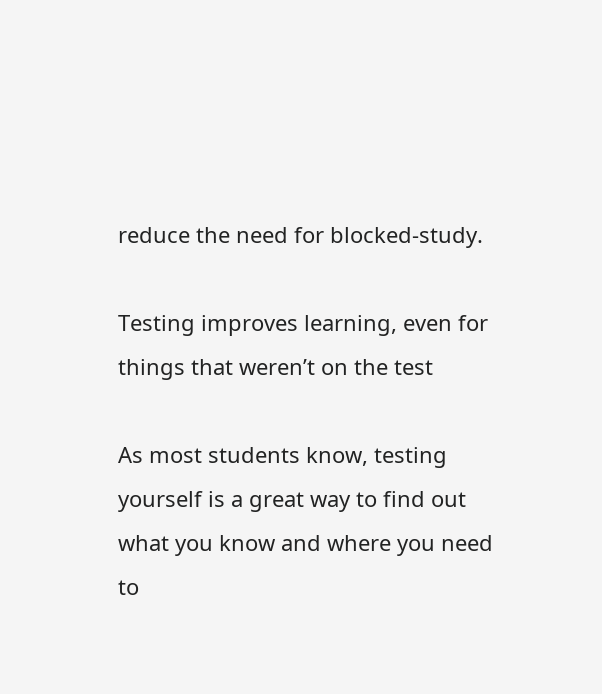reduce the need for blocked-study.

Testing improves learning, even for things that weren’t on the test

As most students know, testing yourself is a great way to find out what you know and where you need to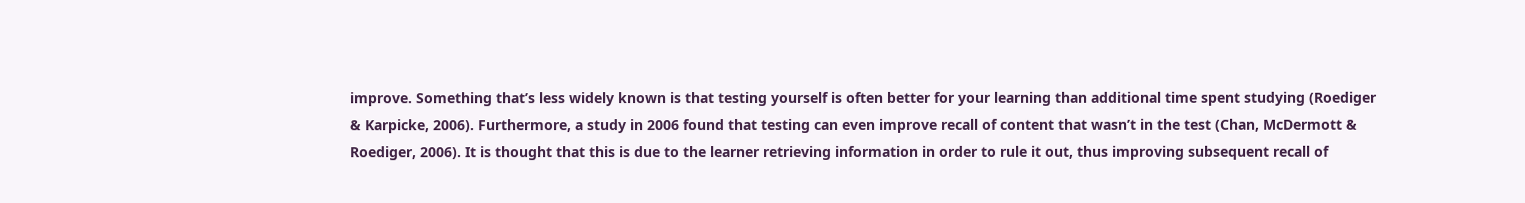improve. Something that’s less widely known is that testing yourself is often better for your learning than additional time spent studying (Roediger & Karpicke, 2006). Furthermore, a study in 2006 found that testing can even improve recall of content that wasn’t in the test (Chan, McDermott & Roediger, 2006). It is thought that this is due to the learner retrieving information in order to rule it out, thus improving subsequent recall of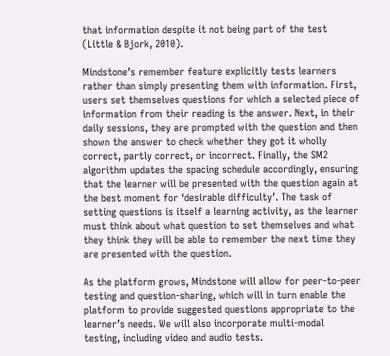that information despite it not being part of the test (Little & Bjork, 2010).

Mindstone’s remember feature explicitly tests learners rather than simply presenting them with information. First, users set themselves questions for which a selected piece of information from their reading is the answer. Next, in their daily sessions, they are prompted with the question and then shown the answer to check whether they got it wholly correct, partly correct, or incorrect. Finally, the SM2 algorithm updates the spacing schedule accordingly, ensuring that the learner will be presented with the question again at the best moment for ‘desirable difficulty’. The task of setting questions is itself a learning activity, as the learner must think about what question to set themselves and what they think they will be able to remember the next time they are presented with the question.

As the platform grows, Mindstone will allow for peer-to-peer testing and question-sharing, which will in turn enable the platform to provide suggested questions appropriate to the learner’s needs. We will also incorporate multi-modal testing, including video and audio tests.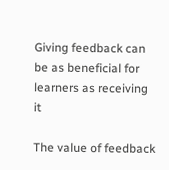Giving feedback can be as beneficial for learners as receiving it

The value of feedback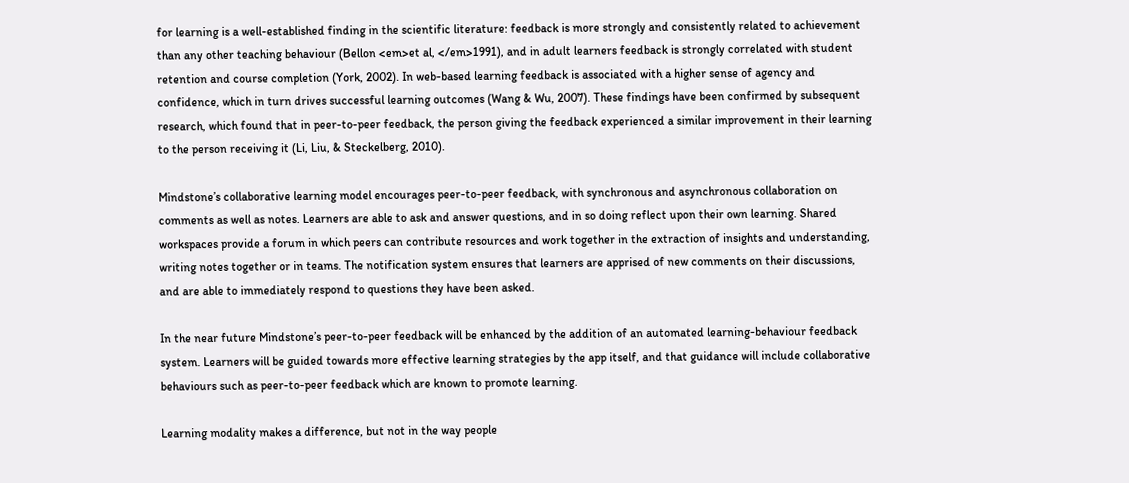for learning is a well-established finding in the scientific literature: feedback is more strongly and consistently related to achievement than any other teaching behaviour (Bellon <em>et al, </em>1991), and in adult learners feedback is strongly correlated with student retention and course completion (York, 2002). In web-based learning feedback is associated with a higher sense of agency and confidence, which in turn drives successful learning outcomes (Wang & Wu, 2007). These findings have been confirmed by subsequent research, which found that in peer-to-peer feedback, the person giving the feedback experienced a similar improvement in their learning to the person receiving it (Li, Liu, & Steckelberg, 2010).

Mindstone’s collaborative learning model encourages peer-to-peer feedback, with synchronous and asynchronous collaboration on comments as well as notes. Learners are able to ask and answer questions, and in so doing reflect upon their own learning. Shared workspaces provide a forum in which peers can contribute resources and work together in the extraction of insights and understanding, writing notes together or in teams. The notification system ensures that learners are apprised of new comments on their discussions, and are able to immediately respond to questions they have been asked.

In the near future Mindstone’s peer-to-peer feedback will be enhanced by the addition of an automated learning-behaviour feedback system. Learners will be guided towards more effective learning strategies by the app itself, and that guidance will include collaborative behaviours such as peer-to-peer feedback which are known to promote learning.

Learning modality makes a difference, but not in the way people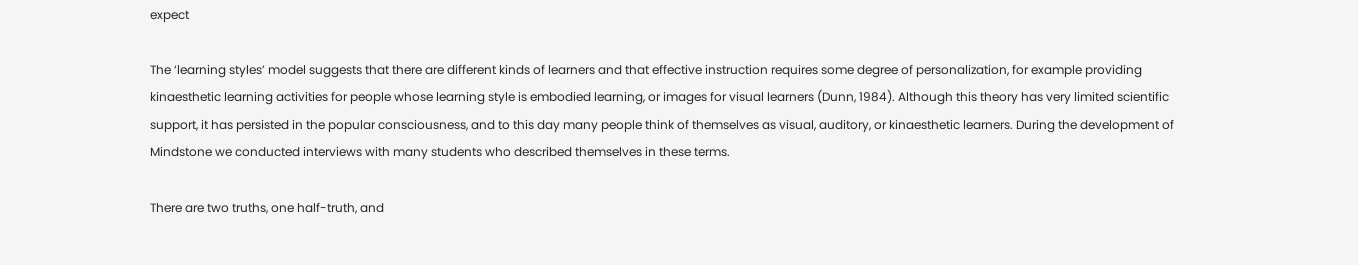expect

The ‘learning styles’ model suggests that there are different kinds of learners and that effective instruction requires some degree of personalization, for example providing kinaesthetic learning activities for people whose learning style is embodied learning, or images for visual learners (Dunn, 1984). Although this theory has very limited scientific support, it has persisted in the popular consciousness, and to this day many people think of themselves as visual, auditory, or kinaesthetic learners. During the development of Mindstone we conducted interviews with many students who described themselves in these terms.

There are two truths, one half-truth, and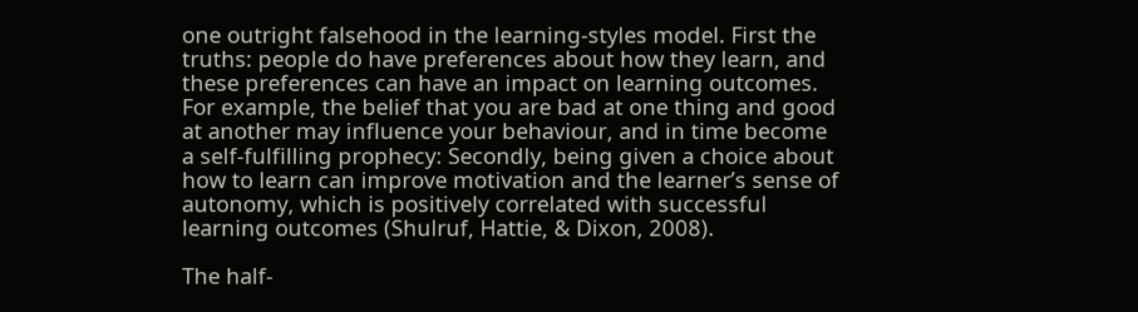one outright falsehood in the learning-styles model. First the truths: people do have preferences about how they learn, and these preferences can have an impact on learning outcomes. For example, the belief that you are bad at one thing and good at another may influence your behaviour, and in time become a self-fulfilling prophecy: Secondly, being given a choice about how to learn can improve motivation and the learner’s sense of autonomy, which is positively correlated with successful learning outcomes (Shulruf, Hattie, & Dixon, 2008).

The half-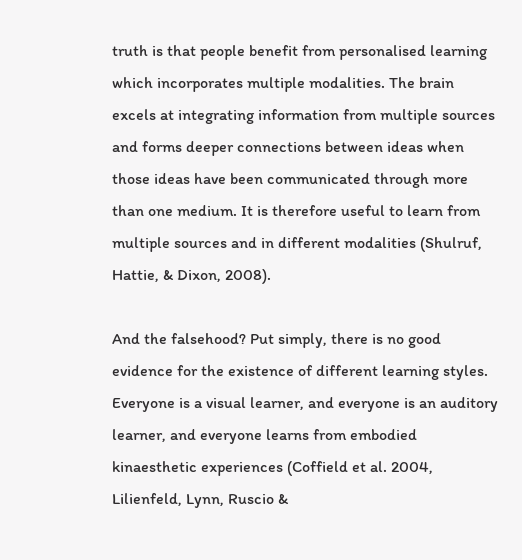truth is that people benefit from personalised learning which incorporates multiple modalities. The brain excels at integrating information from multiple sources and forms deeper connections between ideas when those ideas have been communicated through more than one medium. It is therefore useful to learn from multiple sources and in different modalities (Shulruf, Hattie, & Dixon, 2008).

And the falsehood? Put simply, there is no good evidence for the existence of different learning styles. Everyone is a visual learner, and everyone is an auditory learner, and everyone learns from embodied kinaesthetic experiences (Coffield et al. 2004, Lilienfeld, Lynn, Ruscio &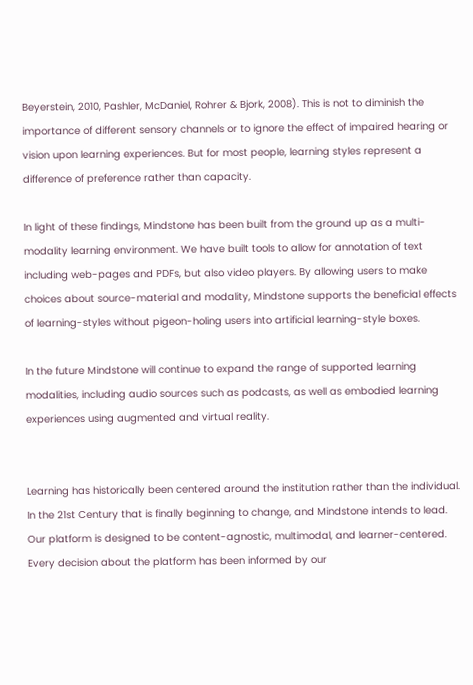Beyerstein, 2010, Pashler, McDaniel, Rohrer & Bjork, 2008). This is not to diminish the importance of different sensory channels or to ignore the effect of impaired hearing or vision upon learning experiences. But for most people, learning styles represent a difference of preference rather than capacity.

In light of these findings, Mindstone has been built from the ground up as a multi-modality learning environment. We have built tools to allow for annotation of text including web-pages and PDFs, but also video players. By allowing users to make choices about source-material and modality, Mindstone supports the beneficial effects of learning-styles without pigeon-holing users into artificial learning-style boxes.

In the future Mindstone will continue to expand the range of supported learning modalities, including audio sources such as podcasts, as well as embodied learning experiences using augmented and virtual reality.


Learning has historically been centered around the institution rather than the individual. In the 21st Century that is finally beginning to change, and Mindstone intends to lead. Our platform is designed to be content-agnostic, multimodal, and learner-centered. Every decision about the platform has been informed by our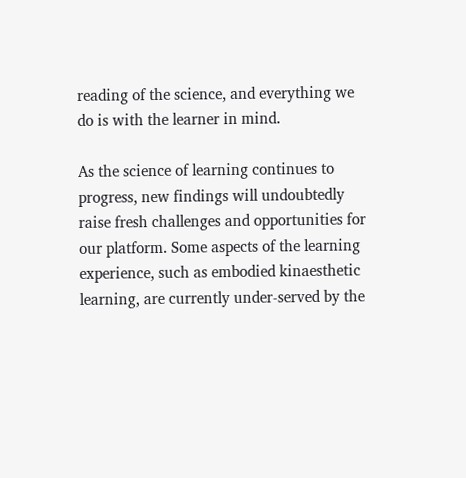reading of the science, and everything we do is with the learner in mind.

As the science of learning continues to progress, new findings will undoubtedly raise fresh challenges and opportunities for our platform. Some aspects of the learning experience, such as embodied kinaesthetic learning, are currently under-served by the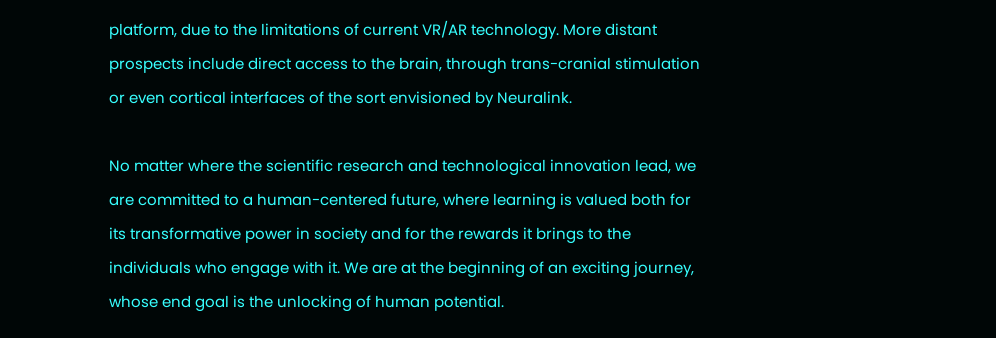platform, due to the limitations of current VR/AR technology. More distant prospects include direct access to the brain, through trans-cranial stimulation or even cortical interfaces of the sort envisioned by Neuralink.

No matter where the scientific research and technological innovation lead, we are committed to a human-centered future, where learning is valued both for its transformative power in society and for the rewards it brings to the individuals who engage with it. We are at the beginning of an exciting journey, whose end goal is the unlocking of human potential.